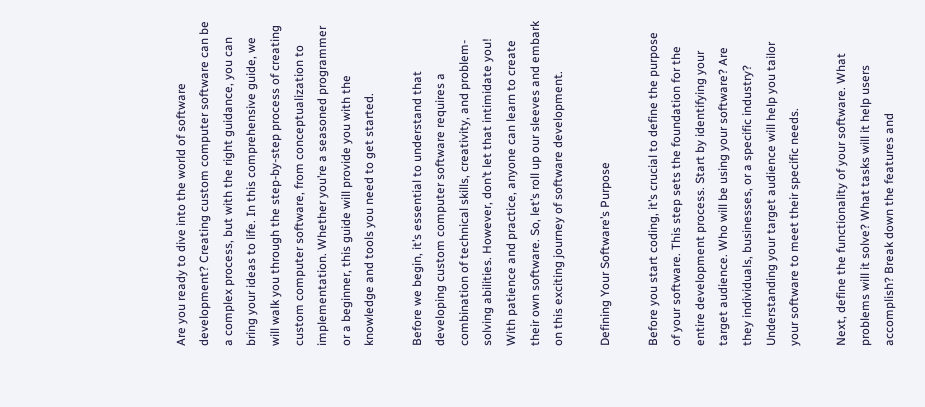Are you ready to dive into the world of software development? Creating custom computer software can be a complex process, but with the right guidance, you can bring your ideas to life. In this comprehensive guide, we will walk you through the step-by-step process of creating custom computer software, from conceptualization to implementation. Whether you’re a seasoned programmer or a beginner, this guide will provide you with the knowledge and tools you need to get started.

Before we begin, it’s essential to understand that developing custom computer software requires a combination of technical skills, creativity, and problem-solving abilities. However, don’t let that intimidate you! With patience and practice, anyone can learn to create their own software. So, let’s roll up our sleeves and embark on this exciting journey of software development.

Defining Your Software’s Purpose

Before you start coding, it’s crucial to define the purpose of your software. This step sets the foundation for the entire development process. Start by identifying your target audience. Who will be using your software? Are they individuals, businesses, or a specific industry? Understanding your target audience will help you tailor your software to meet their specific needs.

Next, define the functionality of your software. What problems will it solve? What tasks will it help users accomplish? Break down the features and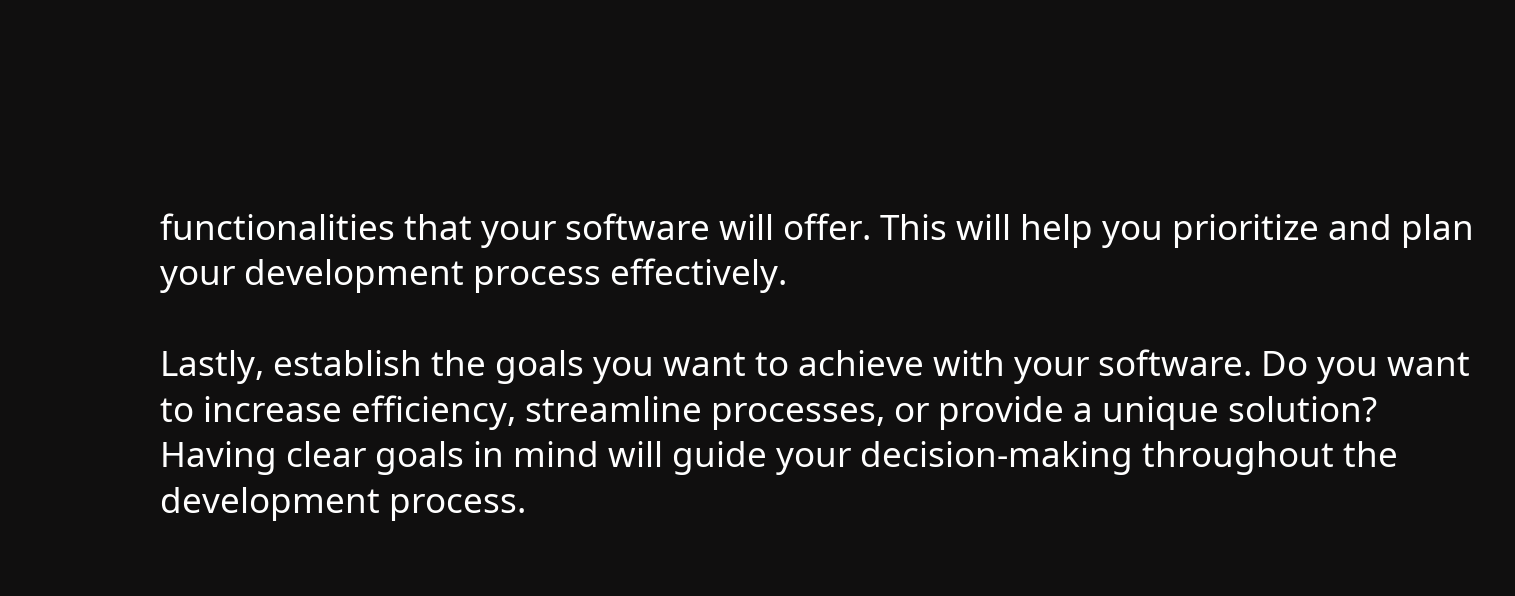functionalities that your software will offer. This will help you prioritize and plan your development process effectively.

Lastly, establish the goals you want to achieve with your software. Do you want to increase efficiency, streamline processes, or provide a unique solution? Having clear goals in mind will guide your decision-making throughout the development process.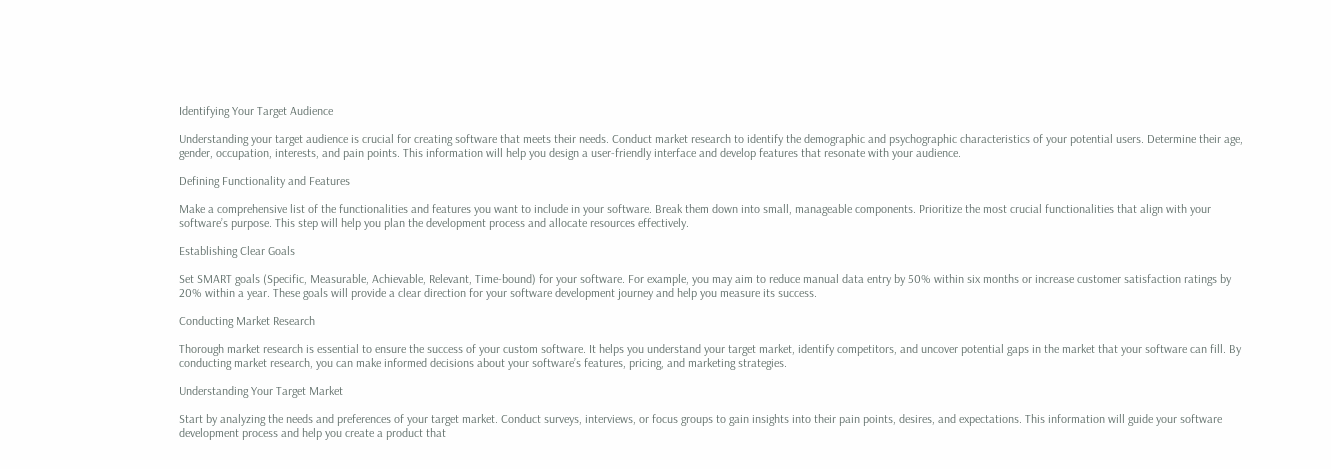Identifying Your Target Audience

Understanding your target audience is crucial for creating software that meets their needs. Conduct market research to identify the demographic and psychographic characteristics of your potential users. Determine their age, gender, occupation, interests, and pain points. This information will help you design a user-friendly interface and develop features that resonate with your audience.

Defining Functionality and Features

Make a comprehensive list of the functionalities and features you want to include in your software. Break them down into small, manageable components. Prioritize the most crucial functionalities that align with your software’s purpose. This step will help you plan the development process and allocate resources effectively.

Establishing Clear Goals

Set SMART goals (Specific, Measurable, Achievable, Relevant, Time-bound) for your software. For example, you may aim to reduce manual data entry by 50% within six months or increase customer satisfaction ratings by 20% within a year. These goals will provide a clear direction for your software development journey and help you measure its success.

Conducting Market Research

Thorough market research is essential to ensure the success of your custom software. It helps you understand your target market, identify competitors, and uncover potential gaps in the market that your software can fill. By conducting market research, you can make informed decisions about your software’s features, pricing, and marketing strategies.

Understanding Your Target Market

Start by analyzing the needs and preferences of your target market. Conduct surveys, interviews, or focus groups to gain insights into their pain points, desires, and expectations. This information will guide your software development process and help you create a product that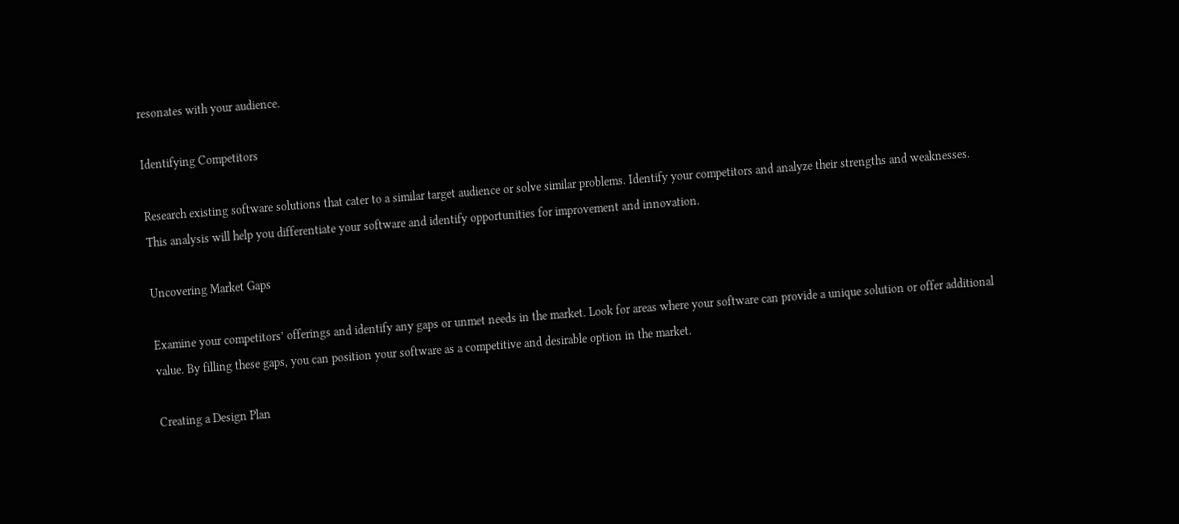resonates with your audience.

Identifying Competitors

Research existing software solutions that cater to a similar target audience or solve similar problems. Identify your competitors and analyze their strengths and weaknesses. This analysis will help you differentiate your software and identify opportunities for improvement and innovation.

Uncovering Market Gaps

Examine your competitors’ offerings and identify any gaps or unmet needs in the market. Look for areas where your software can provide a unique solution or offer additional value. By filling these gaps, you can position your software as a competitive and desirable option in the market.

Creating a Design Plan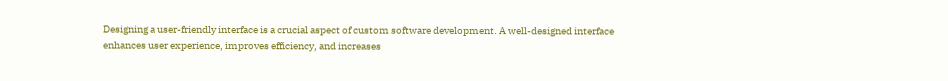Designing a user-friendly interface is a crucial aspect of custom software development. A well-designed interface enhances user experience, improves efficiency, and increases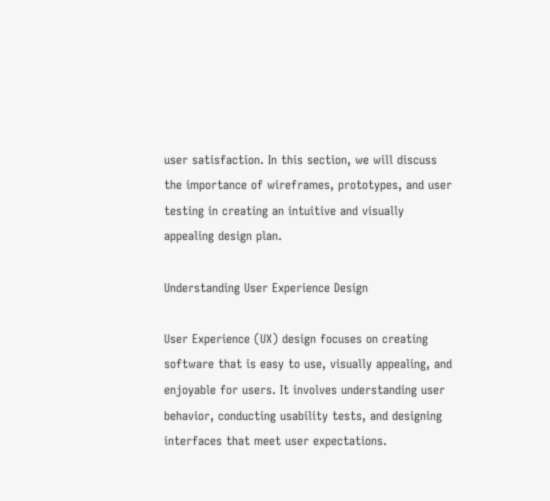user satisfaction. In this section, we will discuss the importance of wireframes, prototypes, and user testing in creating an intuitive and visually appealing design plan.

Understanding User Experience Design

User Experience (UX) design focuses on creating software that is easy to use, visually appealing, and enjoyable for users. It involves understanding user behavior, conducting usability tests, and designing interfaces that meet user expectations.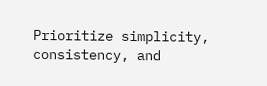Prioritize simplicity, consistency, and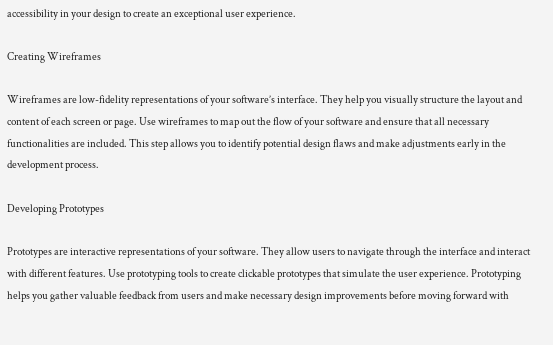accessibility in your design to create an exceptional user experience.

Creating Wireframes

Wireframes are low-fidelity representations of your software’s interface. They help you visually structure the layout and content of each screen or page. Use wireframes to map out the flow of your software and ensure that all necessary functionalities are included. This step allows you to identify potential design flaws and make adjustments early in the development process.

Developing Prototypes

Prototypes are interactive representations of your software. They allow users to navigate through the interface and interact with different features. Use prototyping tools to create clickable prototypes that simulate the user experience. Prototyping helps you gather valuable feedback from users and make necessary design improvements before moving forward with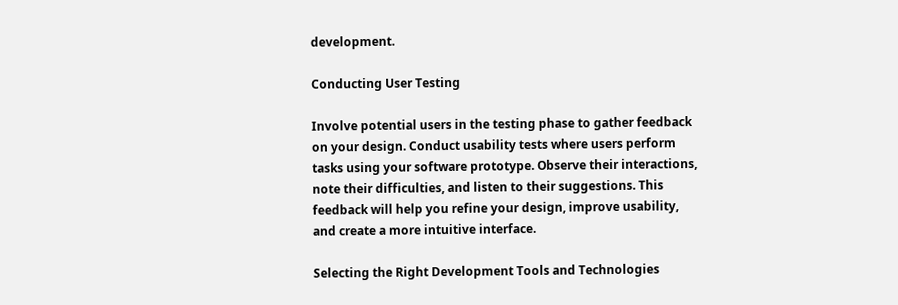development.

Conducting User Testing

Involve potential users in the testing phase to gather feedback on your design. Conduct usability tests where users perform tasks using your software prototype. Observe their interactions, note their difficulties, and listen to their suggestions. This feedback will help you refine your design, improve usability, and create a more intuitive interface.

Selecting the Right Development Tools and Technologies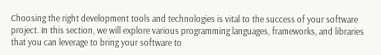Choosing the right development tools and technologies is vital to the success of your software project. In this section, we will explore various programming languages, frameworks, and libraries that you can leverage to bring your software to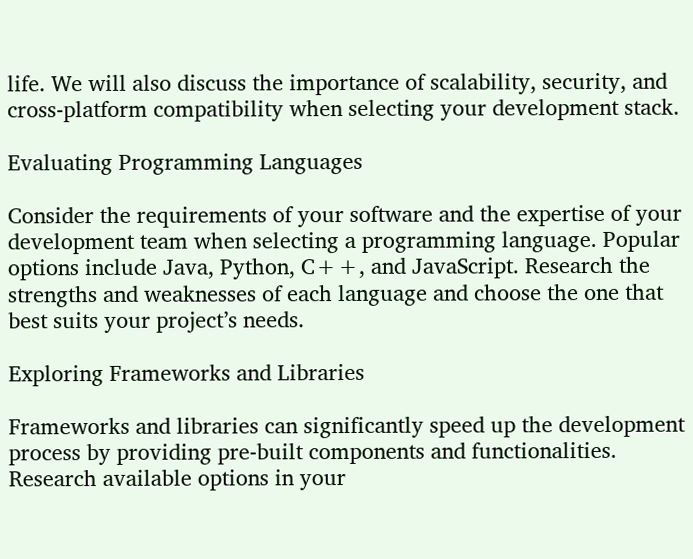life. We will also discuss the importance of scalability, security, and cross-platform compatibility when selecting your development stack.

Evaluating Programming Languages

Consider the requirements of your software and the expertise of your development team when selecting a programming language. Popular options include Java, Python, C++, and JavaScript. Research the strengths and weaknesses of each language and choose the one that best suits your project’s needs.

Exploring Frameworks and Libraries

Frameworks and libraries can significantly speed up the development process by providing pre-built components and functionalities. Research available options in your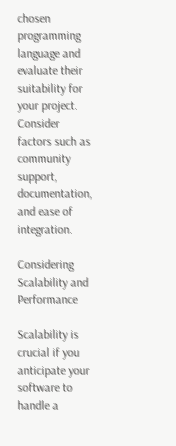chosen programming language and evaluate their suitability for your project. Consider factors such as community support, documentation, and ease of integration.

Considering Scalability and Performance

Scalability is crucial if you anticipate your software to handle a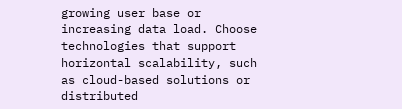growing user base or increasing data load. Choose technologies that support horizontal scalability, such as cloud-based solutions or distributed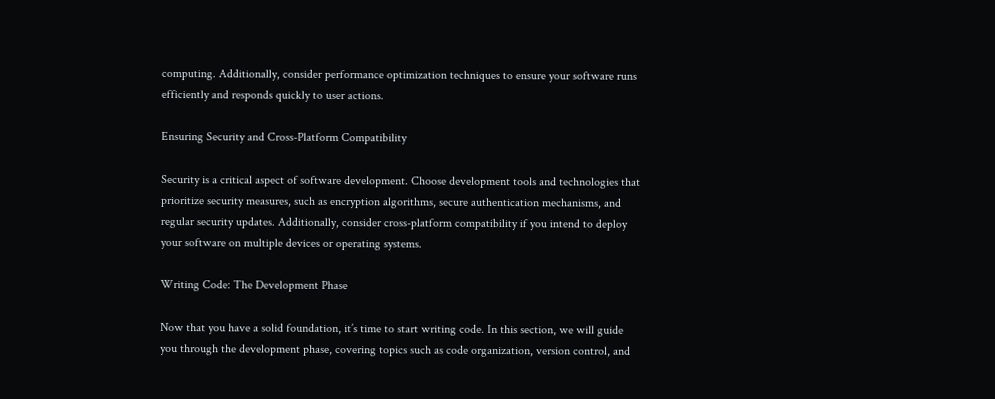computing. Additionally, consider performance optimization techniques to ensure your software runs efficiently and responds quickly to user actions.

Ensuring Security and Cross-Platform Compatibility

Security is a critical aspect of software development. Choose development tools and technologies that prioritize security measures, such as encryption algorithms, secure authentication mechanisms, and regular security updates. Additionally, consider cross-platform compatibility if you intend to deploy your software on multiple devices or operating systems.

Writing Code: The Development Phase

Now that you have a solid foundation, it’s time to start writing code. In this section, we will guide you through the development phase, covering topics such as code organization, version control, and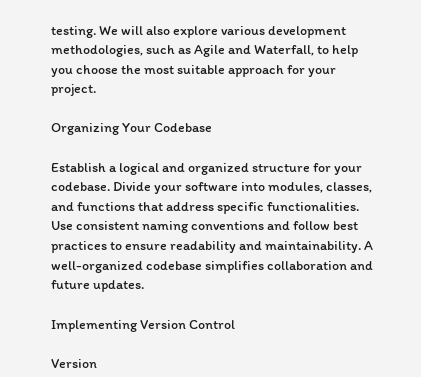testing. We will also explore various development methodologies, such as Agile and Waterfall, to help you choose the most suitable approach for your project.

Organizing Your Codebase

Establish a logical and organized structure for your codebase. Divide your software into modules, classes, and functions that address specific functionalities. Use consistent naming conventions and follow best practices to ensure readability and maintainability. A well-organized codebase simplifies collaboration and future updates.

Implementing Version Control

Version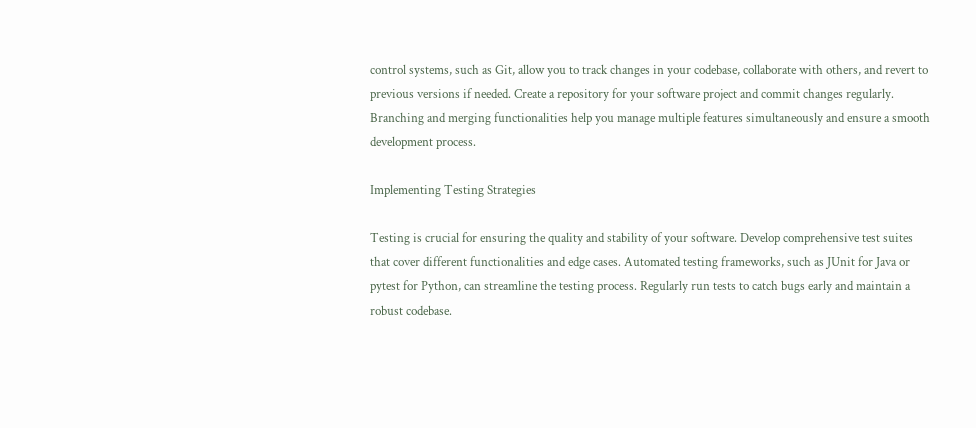control systems, such as Git, allow you to track changes in your codebase, collaborate with others, and revert to previous versions if needed. Create a repository for your software project and commit changes regularly. Branching and merging functionalities help you manage multiple features simultaneously and ensure a smooth development process.

Implementing Testing Strategies

Testing is crucial for ensuring the quality and stability of your software. Develop comprehensive test suites that cover different functionalities and edge cases. Automated testing frameworks, such as JUnit for Java or pytest for Python, can streamline the testing process. Regularly run tests to catch bugs early and maintain a robust codebase.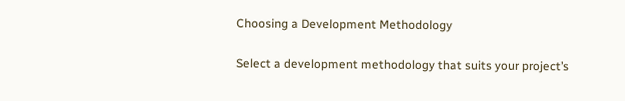Choosing a Development Methodology

Select a development methodology that suits your project’s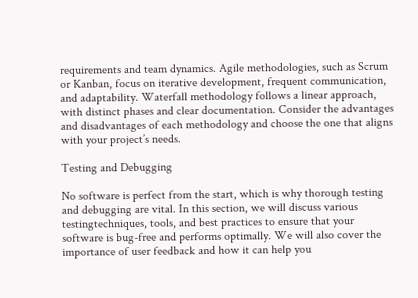requirements and team dynamics. Agile methodologies, such as Scrum or Kanban, focus on iterative development, frequent communication, and adaptability. Waterfall methodology follows a linear approach, with distinct phases and clear documentation. Consider the advantages and disadvantages of each methodology and choose the one that aligns with your project’s needs.

Testing and Debugging

No software is perfect from the start, which is why thorough testing and debugging are vital. In this section, we will discuss various testingtechniques, tools, and best practices to ensure that your software is bug-free and performs optimally. We will also cover the importance of user feedback and how it can help you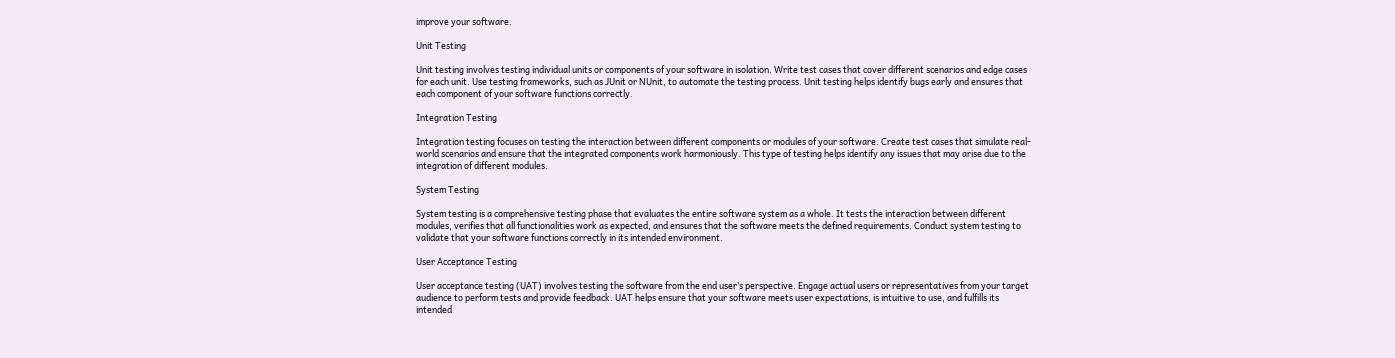improve your software.

Unit Testing

Unit testing involves testing individual units or components of your software in isolation. Write test cases that cover different scenarios and edge cases for each unit. Use testing frameworks, such as JUnit or NUnit, to automate the testing process. Unit testing helps identify bugs early and ensures that each component of your software functions correctly.

Integration Testing

Integration testing focuses on testing the interaction between different components or modules of your software. Create test cases that simulate real-world scenarios and ensure that the integrated components work harmoniously. This type of testing helps identify any issues that may arise due to the integration of different modules.

System Testing

System testing is a comprehensive testing phase that evaluates the entire software system as a whole. It tests the interaction between different modules, verifies that all functionalities work as expected, and ensures that the software meets the defined requirements. Conduct system testing to validate that your software functions correctly in its intended environment.

User Acceptance Testing

User acceptance testing (UAT) involves testing the software from the end user’s perspective. Engage actual users or representatives from your target audience to perform tests and provide feedback. UAT helps ensure that your software meets user expectations, is intuitive to use, and fulfills its intended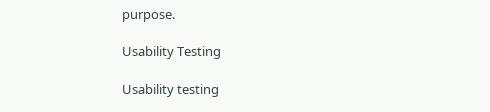purpose.

Usability Testing

Usability testing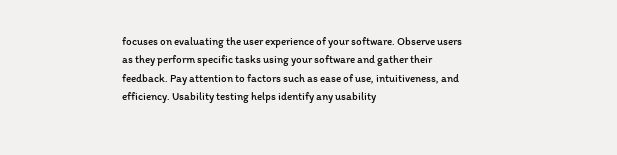focuses on evaluating the user experience of your software. Observe users as they perform specific tasks using your software and gather their feedback. Pay attention to factors such as ease of use, intuitiveness, and efficiency. Usability testing helps identify any usability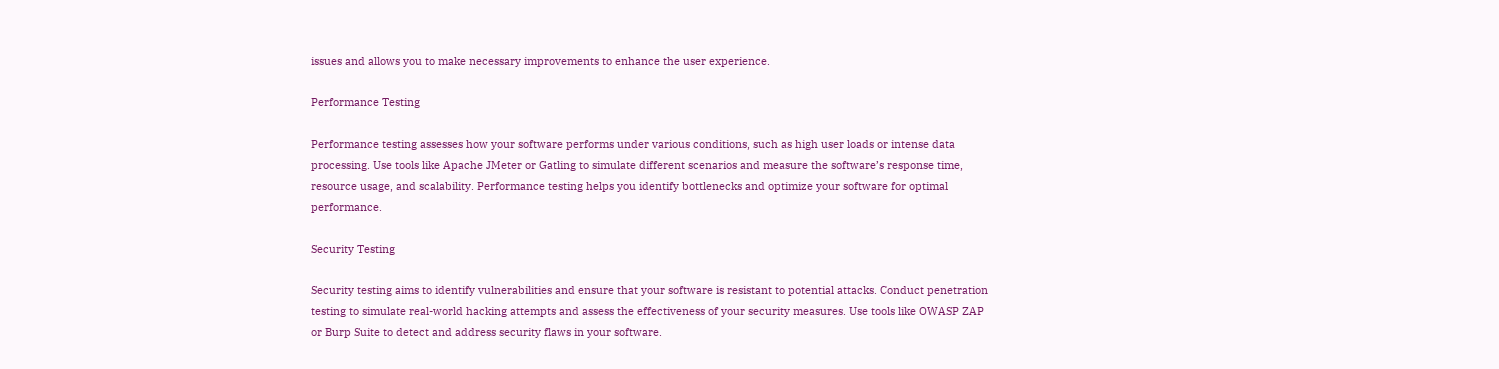issues and allows you to make necessary improvements to enhance the user experience.

Performance Testing

Performance testing assesses how your software performs under various conditions, such as high user loads or intense data processing. Use tools like Apache JMeter or Gatling to simulate different scenarios and measure the software’s response time, resource usage, and scalability. Performance testing helps you identify bottlenecks and optimize your software for optimal performance.

Security Testing

Security testing aims to identify vulnerabilities and ensure that your software is resistant to potential attacks. Conduct penetration testing to simulate real-world hacking attempts and assess the effectiveness of your security measures. Use tools like OWASP ZAP or Burp Suite to detect and address security flaws in your software.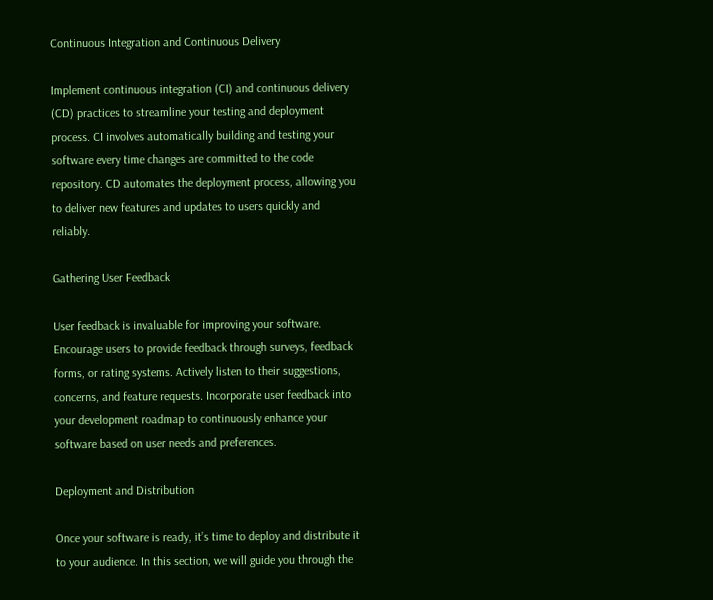Continuous Integration and Continuous Delivery

Implement continuous integration (CI) and continuous delivery (CD) practices to streamline your testing and deployment process. CI involves automatically building and testing your software every time changes are committed to the code repository. CD automates the deployment process, allowing you to deliver new features and updates to users quickly and reliably.

Gathering User Feedback

User feedback is invaluable for improving your software. Encourage users to provide feedback through surveys, feedback forms, or rating systems. Actively listen to their suggestions, concerns, and feature requests. Incorporate user feedback into your development roadmap to continuously enhance your software based on user needs and preferences.

Deployment and Distribution

Once your software is ready, it’s time to deploy and distribute it to your audience. In this section, we will guide you through the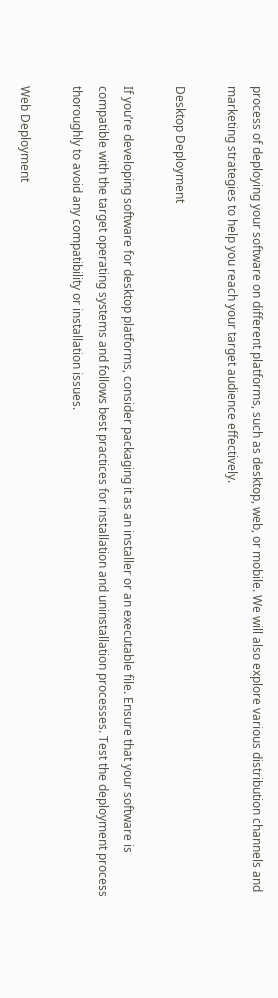process of deploying your software on different platforms, such as desktop, web, or mobile. We will also explore various distribution channels and marketing strategies to help you reach your target audience effectively.

Desktop Deployment

If you’re developing software for desktop platforms, consider packaging it as an installer or an executable file. Ensure that your software is compatible with the target operating systems and follows best practices for installation and uninstallation processes. Test the deployment process thoroughly to avoid any compatibility or installation issues.

Web Deployment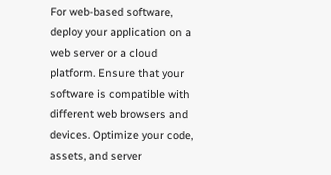For web-based software, deploy your application on a web server or a cloud platform. Ensure that your software is compatible with different web browsers and devices. Optimize your code, assets, and server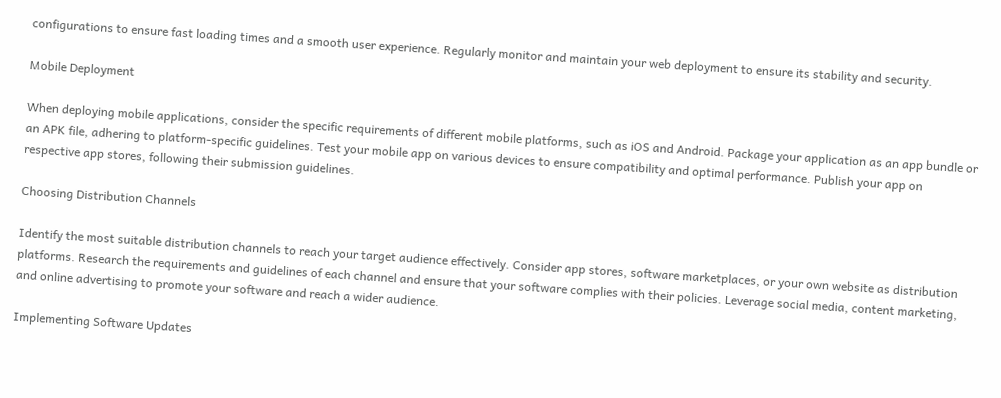configurations to ensure fast loading times and a smooth user experience. Regularly monitor and maintain your web deployment to ensure its stability and security.

Mobile Deployment

When deploying mobile applications, consider the specific requirements of different mobile platforms, such as iOS and Android. Package your application as an app bundle or an APK file, adhering to platform-specific guidelines. Test your mobile app on various devices to ensure compatibility and optimal performance. Publish your app on respective app stores, following their submission guidelines.

Choosing Distribution Channels

Identify the most suitable distribution channels to reach your target audience effectively. Consider app stores, software marketplaces, or your own website as distribution platforms. Research the requirements and guidelines of each channel and ensure that your software complies with their policies. Leverage social media, content marketing, and online advertising to promote your software and reach a wider audience.

Implementing Software Updates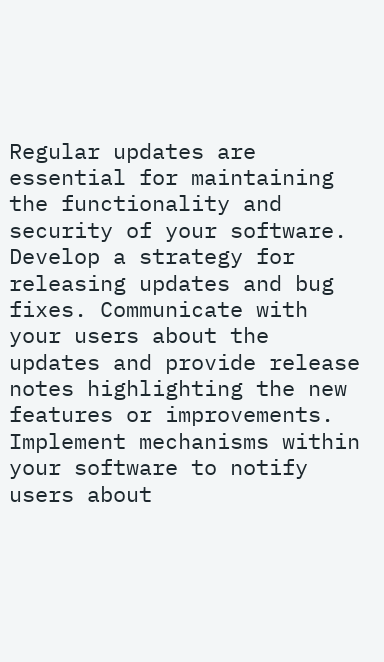Regular updates are essential for maintaining the functionality and security of your software. Develop a strategy for releasing updates and bug fixes. Communicate with your users about the updates and provide release notes highlighting the new features or improvements. Implement mechanisms within your software to notify users about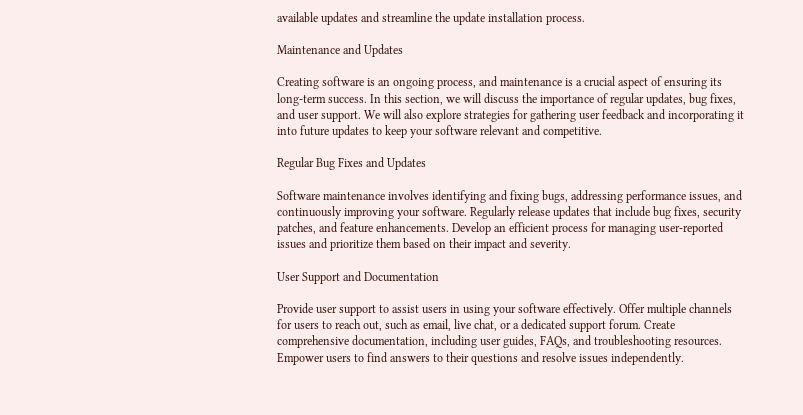available updates and streamline the update installation process.

Maintenance and Updates

Creating software is an ongoing process, and maintenance is a crucial aspect of ensuring its long-term success. In this section, we will discuss the importance of regular updates, bug fixes, and user support. We will also explore strategies for gathering user feedback and incorporating it into future updates to keep your software relevant and competitive.

Regular Bug Fixes and Updates

Software maintenance involves identifying and fixing bugs, addressing performance issues, and continuously improving your software. Regularly release updates that include bug fixes, security patches, and feature enhancements. Develop an efficient process for managing user-reported issues and prioritize them based on their impact and severity.

User Support and Documentation

Provide user support to assist users in using your software effectively. Offer multiple channels for users to reach out, such as email, live chat, or a dedicated support forum. Create comprehensive documentation, including user guides, FAQs, and troubleshooting resources. Empower users to find answers to their questions and resolve issues independently.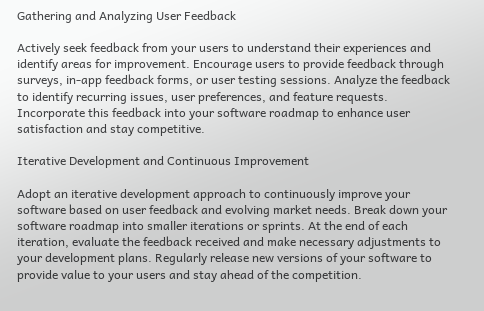Gathering and Analyzing User Feedback

Actively seek feedback from your users to understand their experiences and identify areas for improvement. Encourage users to provide feedback through surveys, in-app feedback forms, or user testing sessions. Analyze the feedback to identify recurring issues, user preferences, and feature requests. Incorporate this feedback into your software roadmap to enhance user satisfaction and stay competitive.

Iterative Development and Continuous Improvement

Adopt an iterative development approach to continuously improve your software based on user feedback and evolving market needs. Break down your software roadmap into smaller iterations or sprints. At the end of each iteration, evaluate the feedback received and make necessary adjustments to your development plans. Regularly release new versions of your software to provide value to your users and stay ahead of the competition.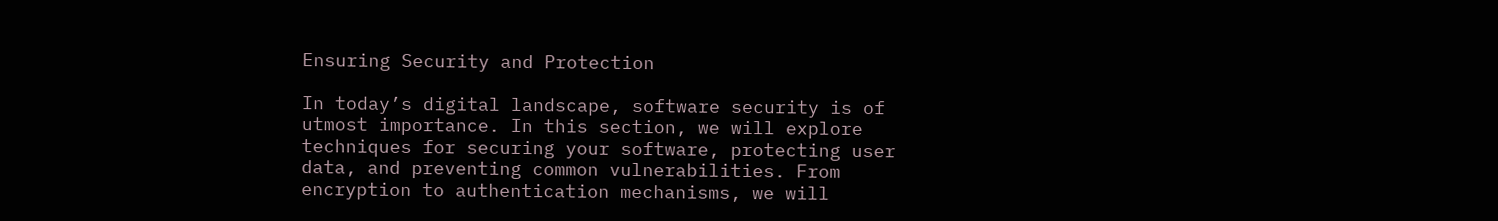Ensuring Security and Protection

In today’s digital landscape, software security is of utmost importance. In this section, we will explore techniques for securing your software, protecting user data, and preventing common vulnerabilities. From encryption to authentication mechanisms, we will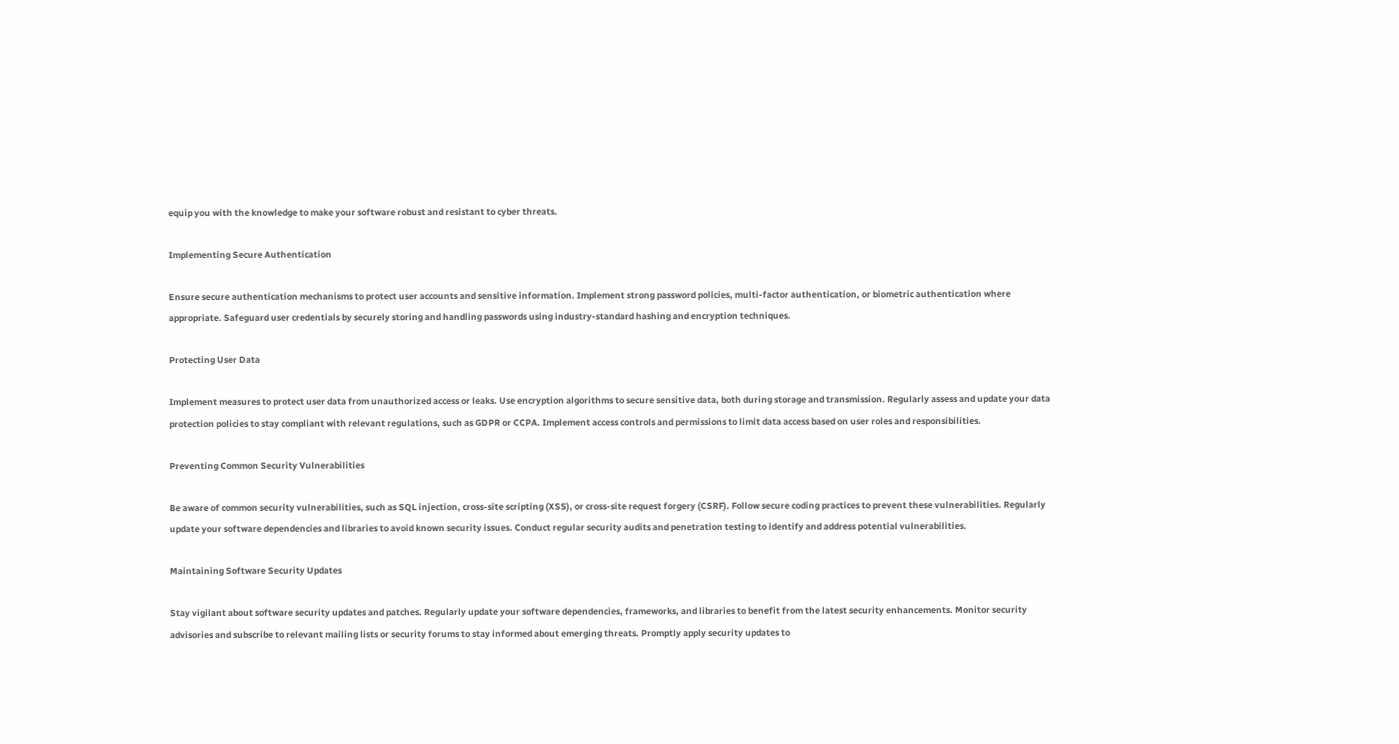equip you with the knowledge to make your software robust and resistant to cyber threats.

Implementing Secure Authentication

Ensure secure authentication mechanisms to protect user accounts and sensitive information. Implement strong password policies, multi-factor authentication, or biometric authentication where appropriate. Safeguard user credentials by securely storing and handling passwords using industry-standard hashing and encryption techniques.

Protecting User Data

Implement measures to protect user data from unauthorized access or leaks. Use encryption algorithms to secure sensitive data, both during storage and transmission. Regularly assess and update your data protection policies to stay compliant with relevant regulations, such as GDPR or CCPA. Implement access controls and permissions to limit data access based on user roles and responsibilities.

Preventing Common Security Vulnerabilities

Be aware of common security vulnerabilities, such as SQL injection, cross-site scripting (XSS), or cross-site request forgery (CSRF). Follow secure coding practices to prevent these vulnerabilities. Regularly update your software dependencies and libraries to avoid known security issues. Conduct regular security audits and penetration testing to identify and address potential vulnerabilities.

Maintaining Software Security Updates

Stay vigilant about software security updates and patches. Regularly update your software dependencies, frameworks, and libraries to benefit from the latest security enhancements. Monitor security advisories and subscribe to relevant mailing lists or security forums to stay informed about emerging threats. Promptly apply security updates to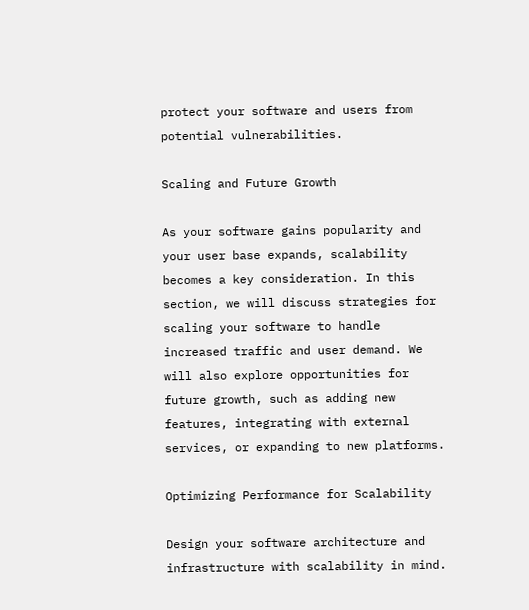protect your software and users from potential vulnerabilities.

Scaling and Future Growth

As your software gains popularity and your user base expands, scalability becomes a key consideration. In this section, we will discuss strategies for scaling your software to handle increased traffic and user demand. We will also explore opportunities for future growth, such as adding new features, integrating with external services, or expanding to new platforms.

Optimizing Performance for Scalability

Design your software architecture and infrastructure with scalability in mind.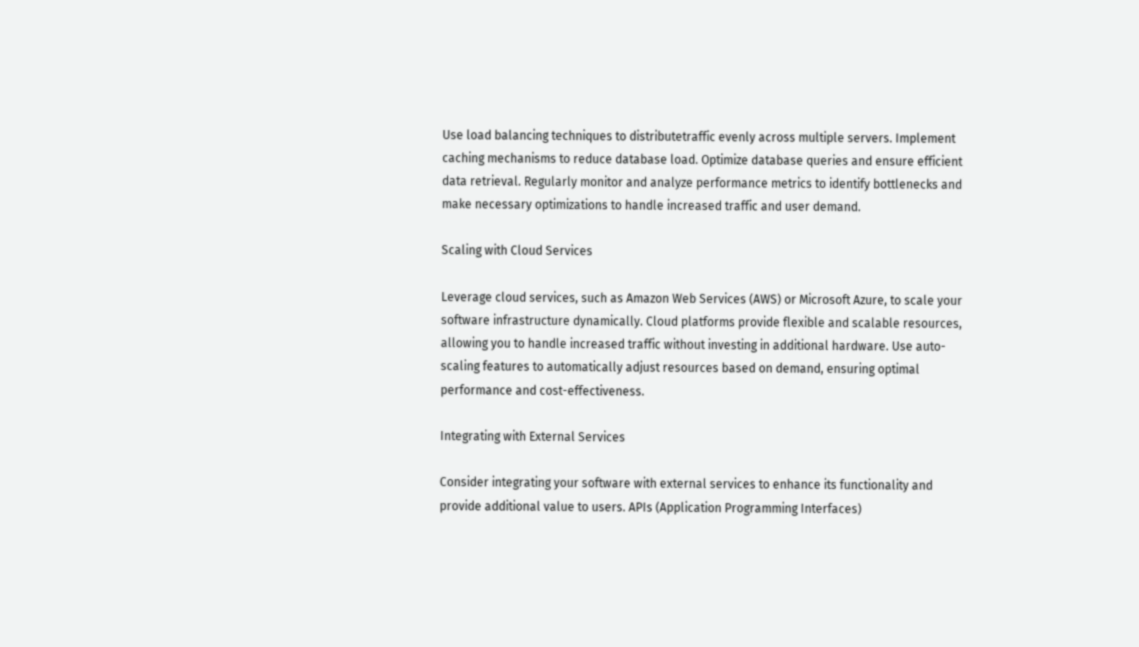Use load balancing techniques to distributetraffic evenly across multiple servers. Implement caching mechanisms to reduce database load. Optimize database queries and ensure efficient data retrieval. Regularly monitor and analyze performance metrics to identify bottlenecks and make necessary optimizations to handle increased traffic and user demand.

Scaling with Cloud Services

Leverage cloud services, such as Amazon Web Services (AWS) or Microsoft Azure, to scale your software infrastructure dynamically. Cloud platforms provide flexible and scalable resources, allowing you to handle increased traffic without investing in additional hardware. Use auto-scaling features to automatically adjust resources based on demand, ensuring optimal performance and cost-effectiveness.

Integrating with External Services

Consider integrating your software with external services to enhance its functionality and provide additional value to users. APIs (Application Programming Interfaces)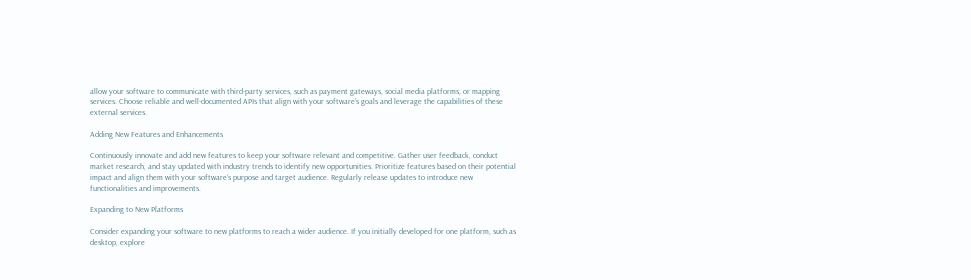allow your software to communicate with third-party services, such as payment gateways, social media platforms, or mapping services. Choose reliable and well-documented APIs that align with your software’s goals and leverage the capabilities of these external services.

Adding New Features and Enhancements

Continuously innovate and add new features to keep your software relevant and competitive. Gather user feedback, conduct market research, and stay updated with industry trends to identify new opportunities. Prioritize features based on their potential impact and align them with your software’s purpose and target audience. Regularly release updates to introduce new functionalities and improvements.

Expanding to New Platforms

Consider expanding your software to new platforms to reach a wider audience. If you initially developed for one platform, such as desktop, explore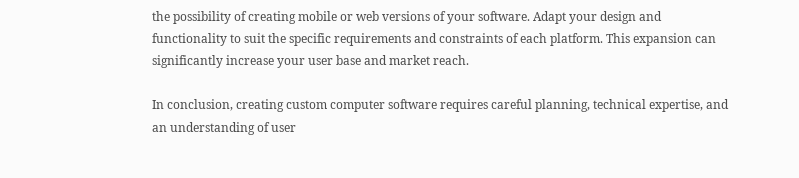the possibility of creating mobile or web versions of your software. Adapt your design and functionality to suit the specific requirements and constraints of each platform. This expansion can significantly increase your user base and market reach.

In conclusion, creating custom computer software requires careful planning, technical expertise, and an understanding of user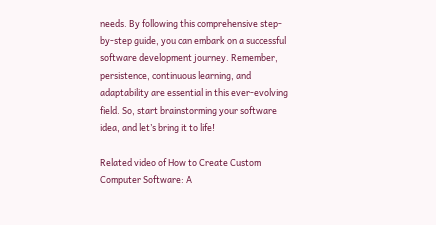needs. By following this comprehensive step-by-step guide, you can embark on a successful software development journey. Remember, persistence, continuous learning, and adaptability are essential in this ever-evolving field. So, start brainstorming your software idea, and let’s bring it to life!

Related video of How to Create Custom Computer Software: A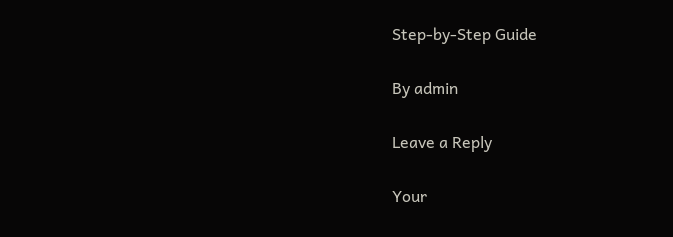Step-by-Step Guide

By admin

Leave a Reply

Your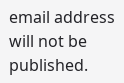email address will not be published.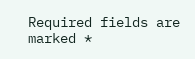Required fields are marked *